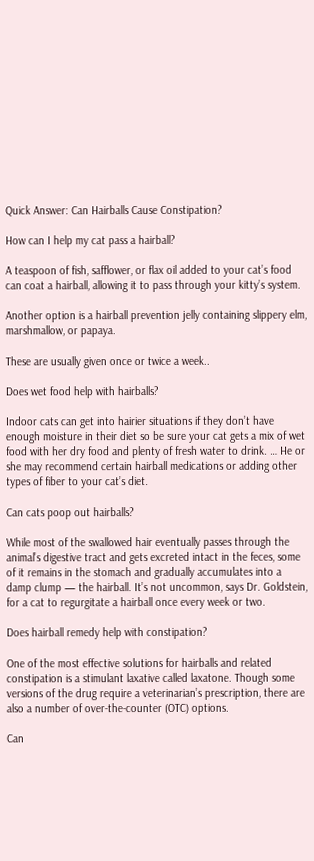Quick Answer: Can Hairballs Cause Constipation?

How can I help my cat pass a hairball?

A teaspoon of fish, safflower, or flax oil added to your cat’s food can coat a hairball, allowing it to pass through your kitty’s system.

Another option is a hairball prevention jelly containing slippery elm, marshmallow, or papaya.

These are usually given once or twice a week..

Does wet food help with hairballs?

Indoor cats can get into hairier situations if they don’t have enough moisture in their diet so be sure your cat gets a mix of wet food with her dry food and plenty of fresh water to drink. … He or she may recommend certain hairball medications or adding other types of fiber to your cat’s diet.

Can cats poop out hairballs?

While most of the swallowed hair eventually passes through the animal’s digestive tract and gets excreted intact in the feces, some of it remains in the stomach and gradually accumulates into a damp clump — the hairball. It’s not uncommon, says Dr. Goldstein, for a cat to regurgitate a hairball once every week or two.

Does hairball remedy help with constipation?

One of the most effective solutions for hairballs and related constipation is a stimulant laxative called laxatone. Though some versions of the drug require a veterinarian’s prescription, there are also a number of over-the-counter (OTC) options.

Can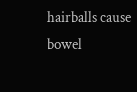hairballs cause bowel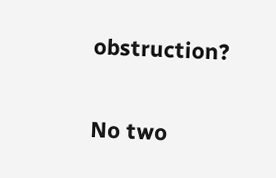obstruction?

No two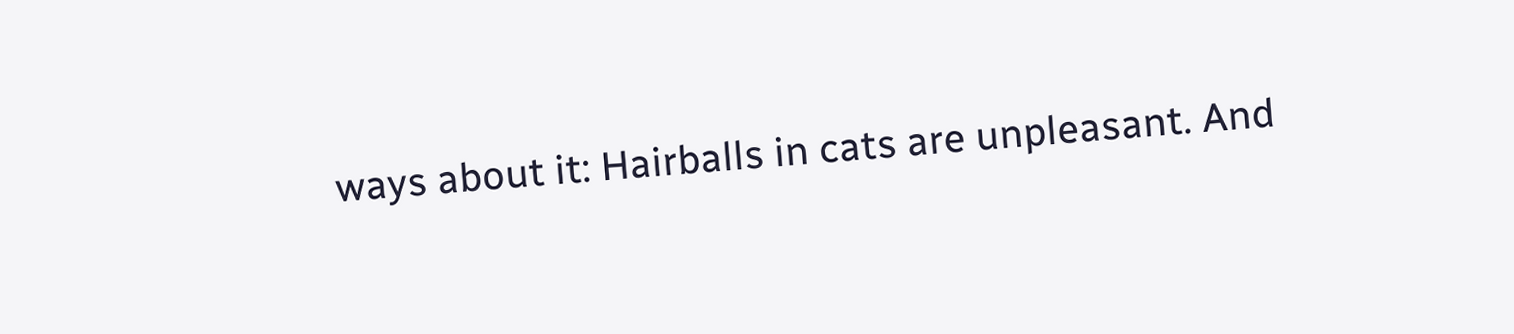ways about it: Hairballs in cats are unpleasant. And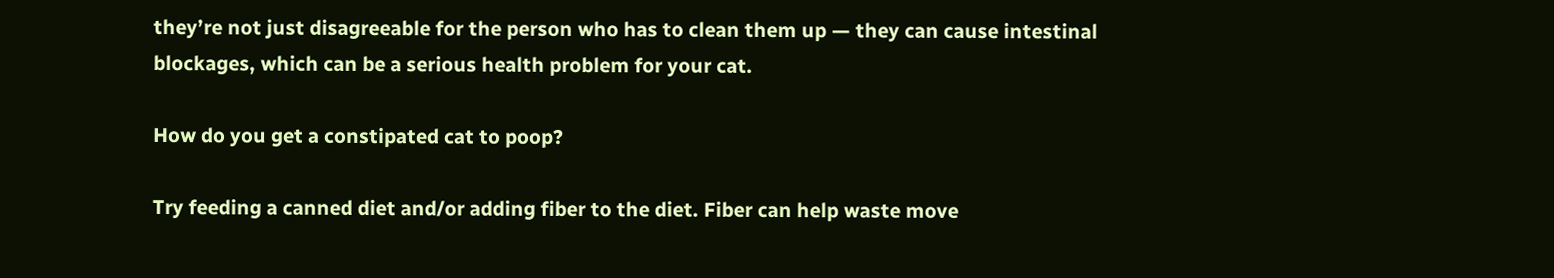they’re not just disagreeable for the person who has to clean them up — they can cause intestinal blockages, which can be a serious health problem for your cat.

How do you get a constipated cat to poop?

Try feeding a canned diet and/or adding fiber to the diet. Fiber can help waste move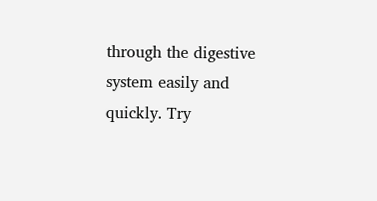through the digestive system easily and quickly. Try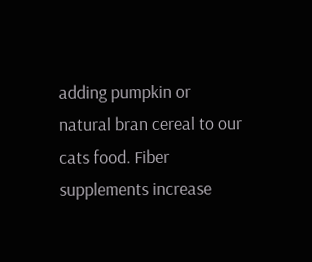adding pumpkin or natural bran cereal to our cats food. Fiber supplements increase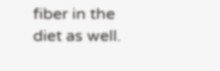fiber in the diet as well.